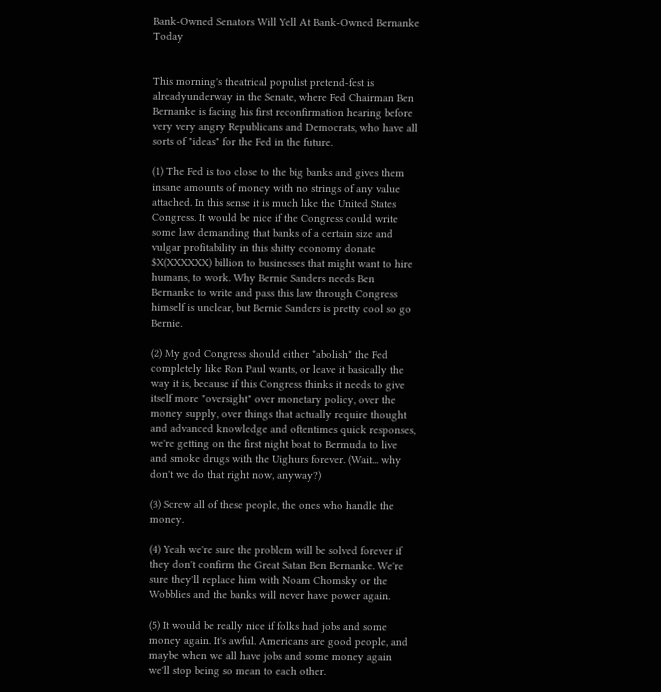Bank-Owned Senators Will Yell At Bank-Owned Bernanke Today


This morning's theatrical populist pretend-fest is alreadyunderway in the Senate, where Fed Chairman Ben Bernanke is facing his first reconfirmation hearing before very very angry Republicans and Democrats, who have all sorts of "ideas" for the Fed in the future.

(1) The Fed is too close to the big banks and gives them insane amounts of money with no strings of any value attached. In this sense it is much like the United States Congress. It would be nice if the Congress could write some law demanding that banks of a certain size and vulgar profitability in this shitty economy donate $X(XXXXXX) billion to businesses that might want to hire humans, to work. Why Bernie Sanders needs Ben Bernanke to write and pass this law through Congress himself is unclear, but Bernie Sanders is pretty cool so go Bernie.

(2) My god Congress should either *abolish* the Fed completely like Ron Paul wants, or leave it basically the way it is, because if this Congress thinks it needs to give itself more "oversight" over monetary policy, over the money supply, over things that actually require thought and advanced knowledge and oftentimes quick responses, we're getting on the first night boat to Bermuda to live and smoke drugs with the Uighurs forever. (Wait... why don't we do that right now, anyway?)

(3) Screw all of these people, the ones who handle the money.

(4) Yeah we're sure the problem will be solved forever if they don't confirm the Great Satan Ben Bernanke. We're sure they'll replace him with Noam Chomsky or the Wobblies and the banks will never have power again.

(5) It would be really nice if folks had jobs and some money again. It's awful. Americans are good people, and maybe when we all have jobs and some money again we'll stop being so mean to each other.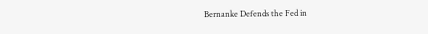Bernanke Defends the Fed in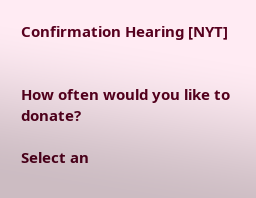Confirmation Hearing [NYT]


How often would you like to donate?

Select an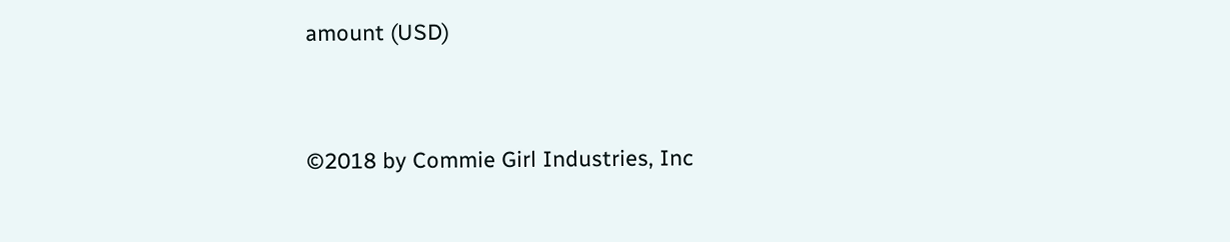amount (USD)


©2018 by Commie Girl Industries, Inc